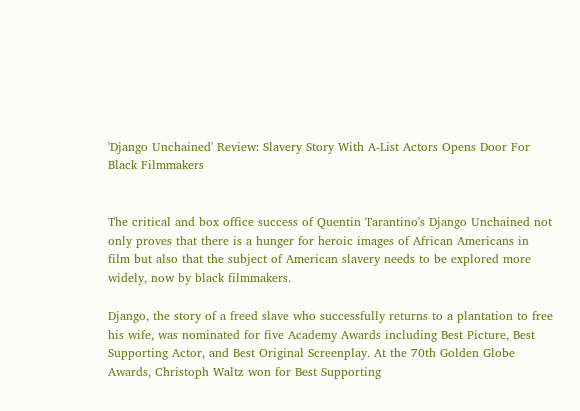'Django Unchained' Review: Slavery Story With A-List Actors Opens Door For Black Filmmakers


The critical and box office success of Quentin Tarantino's Django Unchained not only proves that there is a hunger for heroic images of African Americans in film but also that the subject of American slavery needs to be explored more widely, now by black filmmakers.

Django, the story of a freed slave who successfully returns to a plantation to free his wife, was nominated for five Academy Awards including Best Picture, Best Supporting Actor, and Best Original Screenplay. At the 70th Golden Globe Awards, Christoph Waltz won for Best Supporting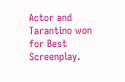Actor and Tarantino won for Best Screenplay.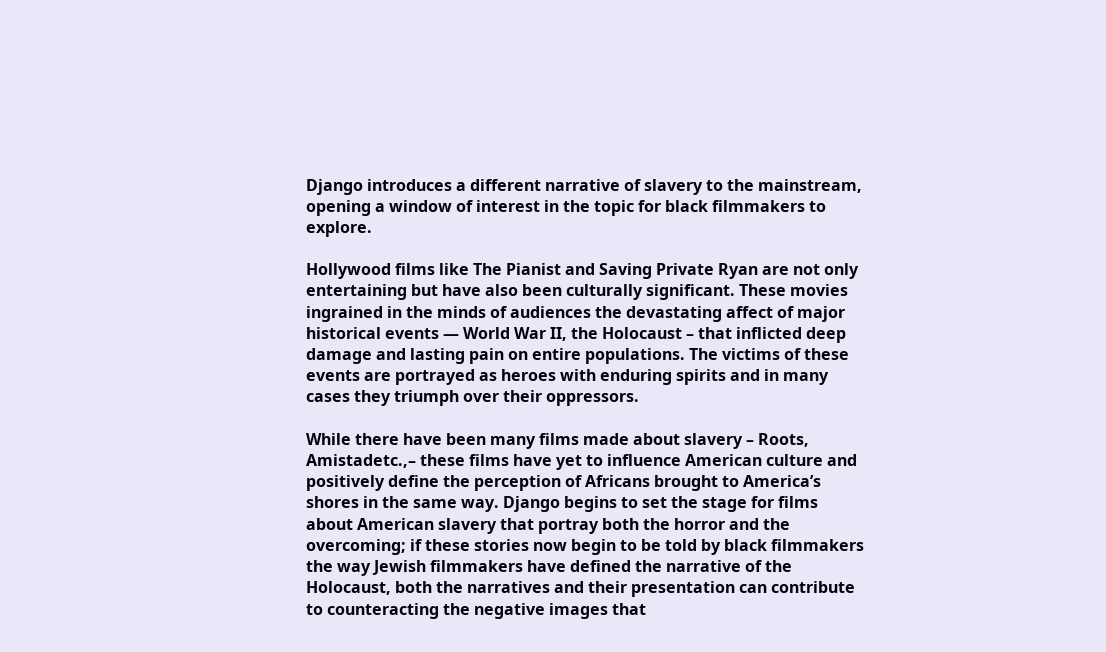Django introduces a different narrative of slavery to the mainstream, opening a window of interest in the topic for black filmmakers to explore.

Hollywood films like The Pianist and Saving Private Ryan are not only entertaining but have also been culturally significant. These movies ingrained in the minds of audiences the devastating affect of major historical events — World War II, the Holocaust – that inflicted deep damage and lasting pain on entire populations. The victims of these events are portrayed as heroes with enduring spirits and in many cases they triumph over their oppressors.

While there have been many films made about slavery – Roots, Amistadetc.,– these films have yet to influence American culture and positively define the perception of Africans brought to America’s shores in the same way. Django begins to set the stage for films about American slavery that portray both the horror and the overcoming; if these stories now begin to be told by black filmmakers the way Jewish filmmakers have defined the narrative of the Holocaust, both the narratives and their presentation can contribute to counteracting the negative images that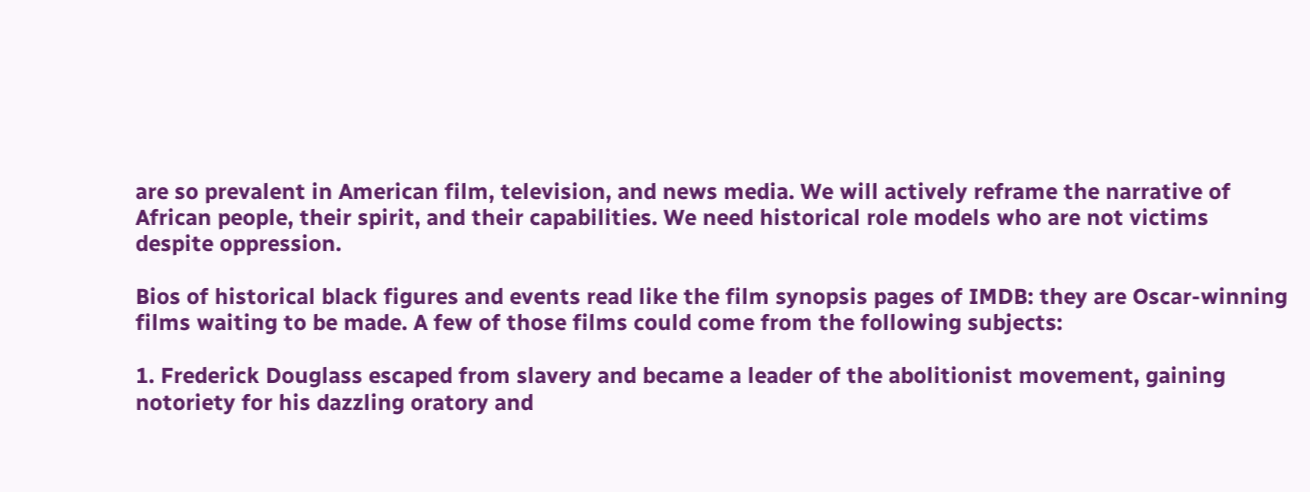are so prevalent in American film, television, and news media. We will actively reframe the narrative of African people, their spirit, and their capabilities. We need historical role models who are not victims despite oppression.

Bios of historical black figures and events read like the film synopsis pages of IMDB: they are Oscar-winning films waiting to be made. A few of those films could come from the following subjects:

1. Frederick Douglass escaped from slavery and became a leader of the abolitionist movement, gaining notoriety for his dazzling oratory and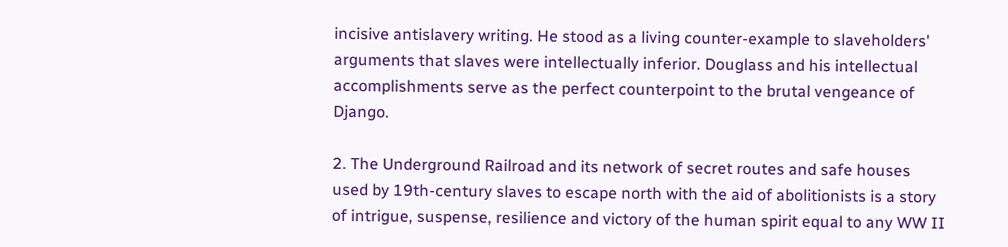incisive antislavery writing. He stood as a living counter-example to slaveholders' arguments that slaves were intellectually inferior. Douglass and his intellectual accomplishments serve as the perfect counterpoint to the brutal vengeance of Django.

2. The Underground Railroad and its network of secret routes and safe houses used by 19th-century slaves to escape north with the aid of abolitionists is a story of intrigue, suspense, resilience and victory of the human spirit equal to any WW II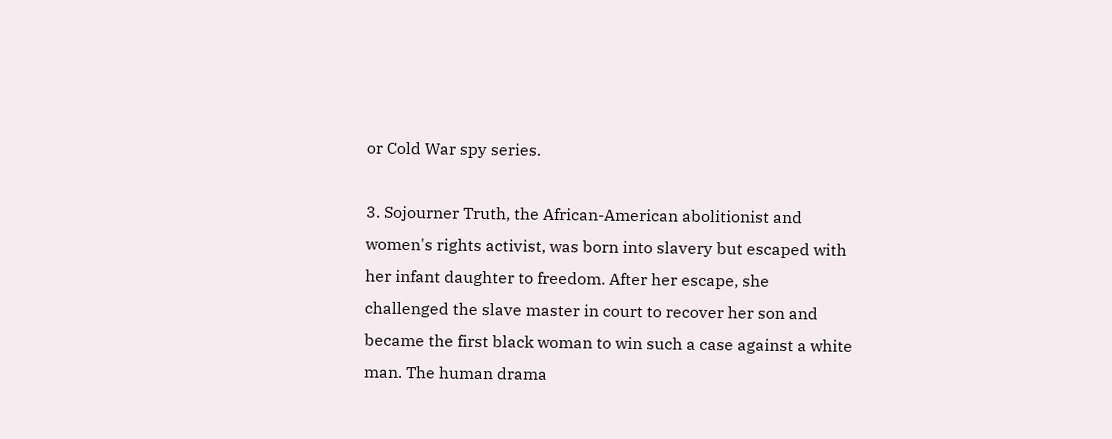or Cold War spy series.

3. Sojourner Truth, the African-American abolitionist and women's rights activist, was born into slavery but escaped with her infant daughter to freedom. After her escape, she challenged the slave master in court to recover her son and became the first black woman to win such a case against a white man. The human drama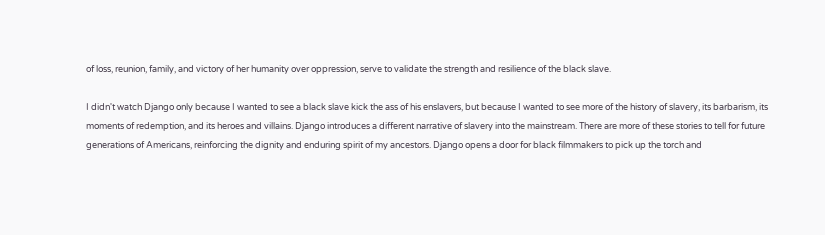of loss, reunion, family, and victory of her humanity over oppression, serve to validate the strength and resilience of the black slave.

I didn't watch Django only because I wanted to see a black slave kick the ass of his enslavers, but because I wanted to see more of the history of slavery, its barbarism, its moments of redemption, and its heroes and villains. Django introduces a different narrative of slavery into the mainstream. There are more of these stories to tell for future generations of Americans, reinforcing the dignity and enduring spirit of my ancestors. Django opens a door for black filmmakers to pick up the torch and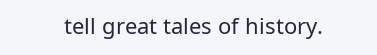tell great tales of history.